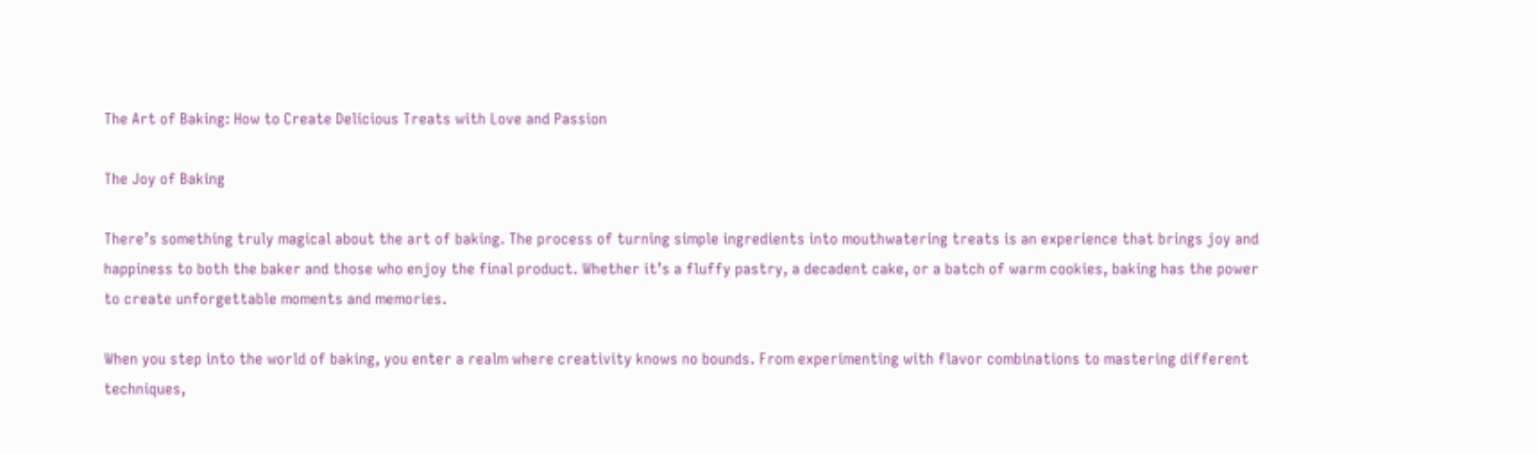The Art of Baking: How to Create Delicious Treats with Love and Passion

The Joy of Baking

There’s something truly magical about the art of baking. The process of turning simple ingredients into mouthwatering treats is an experience that brings joy and happiness to both the baker and those who enjoy the final product. Whether it’s a fluffy pastry, a decadent cake, or a batch of warm cookies, baking has the power to create unforgettable moments and memories.

When you step into the world of baking, you enter a realm where creativity knows no bounds. From experimenting with flavor combinations to mastering different techniques,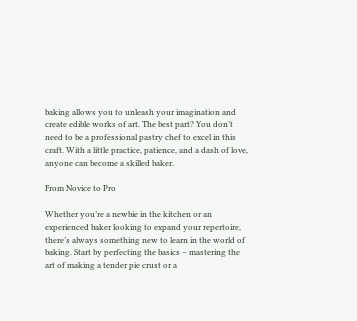baking allows you to unleash your imagination and create edible works of art. The best part? You don’t need to be a professional pastry chef to excel in this craft. With a little practice, patience, and a dash of love, anyone can become a skilled baker.

From Novice to Pro

Whether you’re a newbie in the kitchen or an experienced baker looking to expand your repertoire, there’s always something new to learn in the world of baking. Start by perfecting the basics – mastering the art of making a tender pie crust or a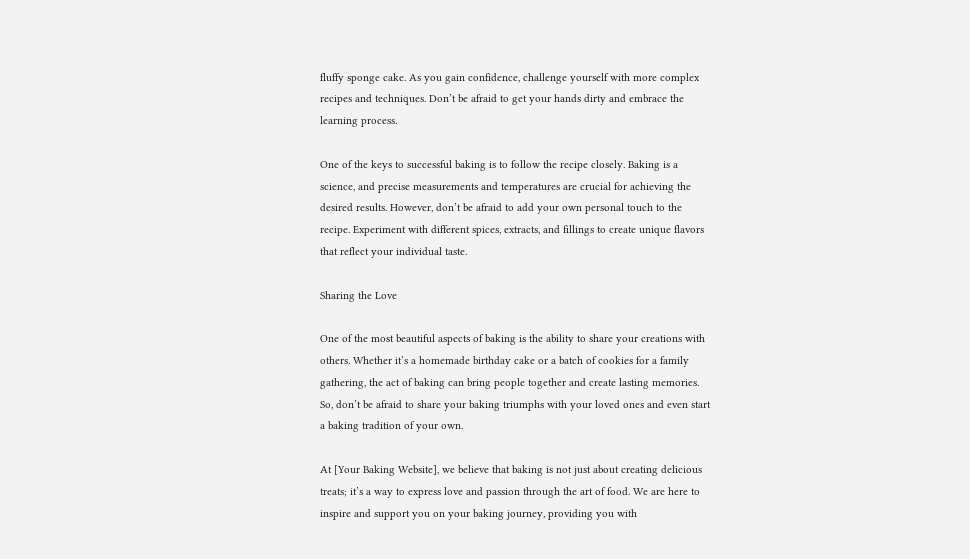fluffy sponge cake. As you gain confidence, challenge yourself with more complex recipes and techniques. Don’t be afraid to get your hands dirty and embrace the learning process.

One of the keys to successful baking is to follow the recipe closely. Baking is a science, and precise measurements and temperatures are crucial for achieving the desired results. However, don’t be afraid to add your own personal touch to the recipe. Experiment with different spices, extracts, and fillings to create unique flavors that reflect your individual taste.

Sharing the Love

One of the most beautiful aspects of baking is the ability to share your creations with others. Whether it’s a homemade birthday cake or a batch of cookies for a family gathering, the act of baking can bring people together and create lasting memories. So, don’t be afraid to share your baking triumphs with your loved ones and even start a baking tradition of your own.

At [Your Baking Website], we believe that baking is not just about creating delicious treats; it’s a way to express love and passion through the art of food. We are here to inspire and support you on your baking journey, providing you with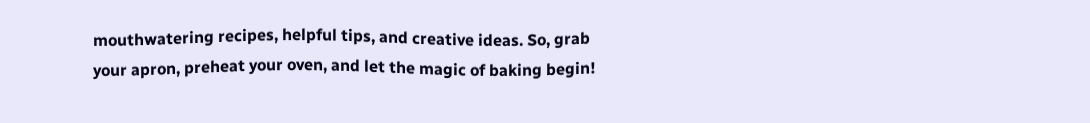mouthwatering recipes, helpful tips, and creative ideas. So, grab your apron, preheat your oven, and let the magic of baking begin!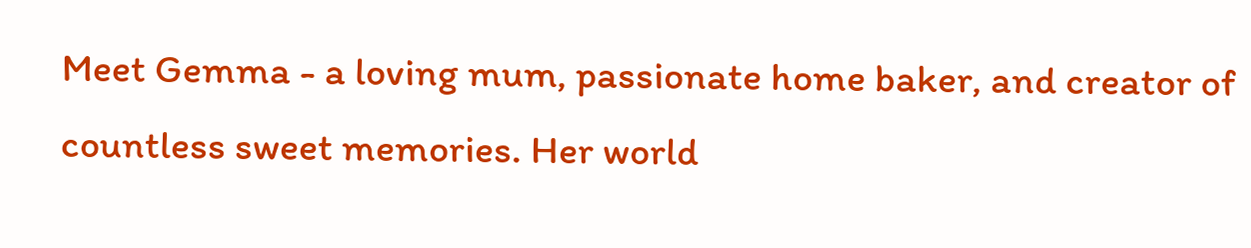Meet Gemma - a loving mum, passionate home baker, and creator of countless sweet memories. Her world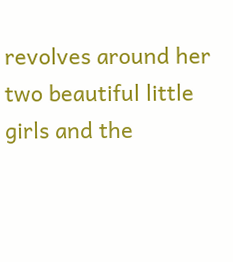revolves around her two beautiful little girls and the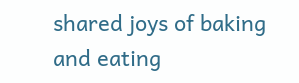shared joys of baking and eating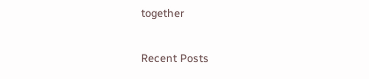together

Recent Posts